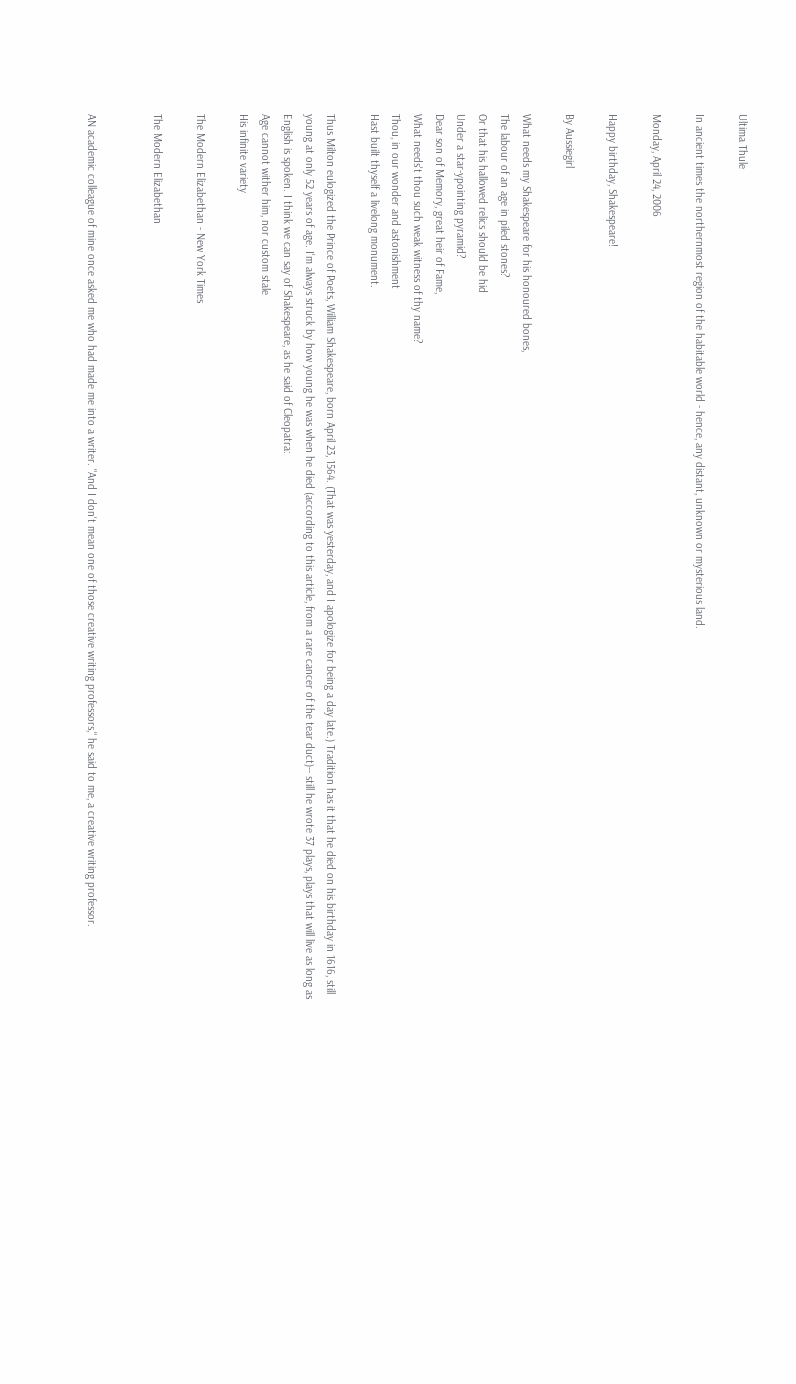Ultima Thule

In ancient times the northernmost region of the habitable world - hence, any distant, unknown or mysterious land.

Monday, April 24, 2006

Happy birthday, Shakespeare!

By Aussiegirl

What needs my Shakespeare for his honoured bones,
The labour of an age in piled stones?
Or that his hallowed relics should be hid
Under a star-ypointing pyramid?
Dear son of Memory, great heir of Fame,
What needs't thou such weak witness of thy name?
Thou, in our wonder and astonishment
Hast built thyself a livelong monument.

Thus Milton eulogized the Prince of Poets, William Shakespeare, born April 23, 1564. (That was yesterday, and I apologize for being a day late.) Tradition has it that he died on his birthday in 1616, still young at only 52 years of age. I'm always struck by how young he was when he died (according to this article, from a rare cancer of the tear duct)-- still he wrote 37 plays, plays that will live as long as English is spoken. I think we can say of Shakespeare, as he said of Cleopatra:
Age cannot wither him, nor custom stale
His infinite variety

The Modern Elizabethan - New York Times

The Modern Elizabethan


AN academic colleague of mine once asked me who had made me into a writer. "And I don't mean one of those creative writing professors," he said to me, a creative writing professor.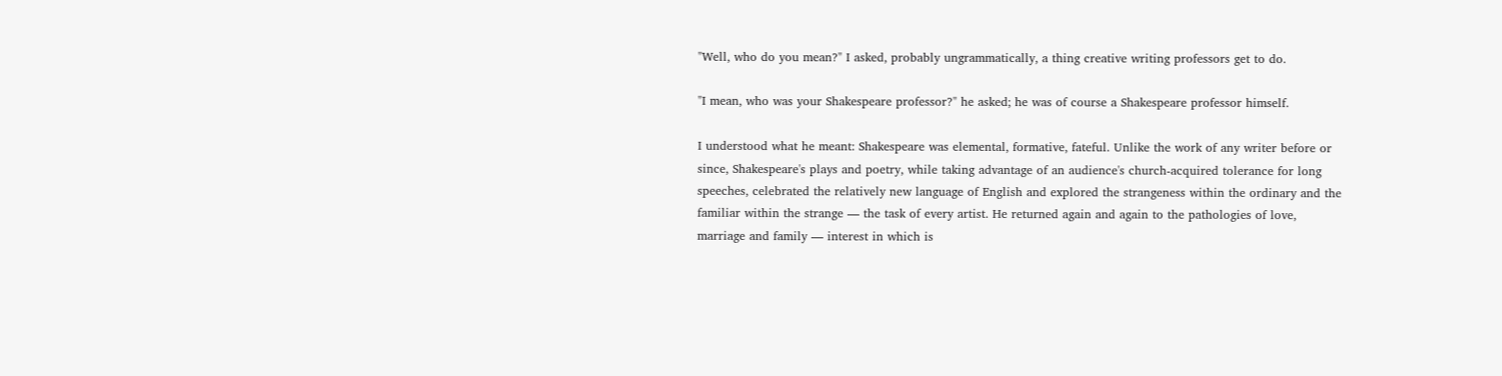"Well, who do you mean?" I asked, probably ungrammatically, a thing creative writing professors get to do.

"I mean, who was your Shakespeare professor?" he asked; he was of course a Shakespeare professor himself.

I understood what he meant: Shakespeare was elemental, formative, fateful. Unlike the work of any writer before or since, Shakespeare's plays and poetry, while taking advantage of an audience's church-acquired tolerance for long speeches, celebrated the relatively new language of English and explored the strangeness within the ordinary and the familiar within the strange — the task of every artist. He returned again and again to the pathologies of love, marriage and family — interest in which is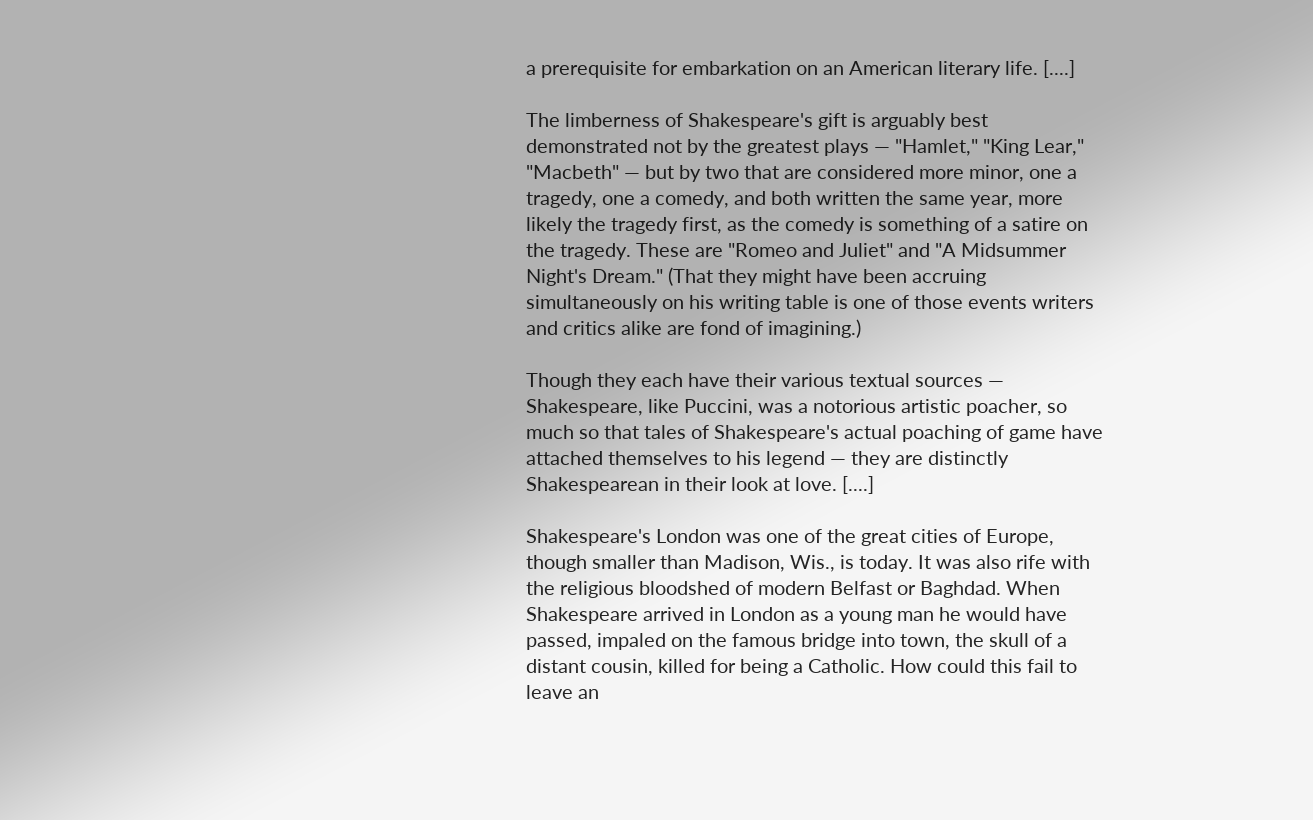a prerequisite for embarkation on an American literary life. [....]

The limberness of Shakespeare's gift is arguably best demonstrated not by the greatest plays — "Hamlet," "King Lear," "Macbeth" — but by two that are considered more minor, one a tragedy, one a comedy, and both written the same year, more likely the tragedy first, as the comedy is something of a satire on the tragedy. These are "Romeo and Juliet" and "A Midsummer Night's Dream." (That they might have been accruing simultaneously on his writing table is one of those events writers and critics alike are fond of imagining.)

Though they each have their various textual sources — Shakespeare, like Puccini, was a notorious artistic poacher, so much so that tales of Shakespeare's actual poaching of game have attached themselves to his legend — they are distinctly Shakespearean in their look at love. [....]

Shakespeare's London was one of the great cities of Europe, though smaller than Madison, Wis., is today. It was also rife with the religious bloodshed of modern Belfast or Baghdad. When Shakespeare arrived in London as a young man he would have passed, impaled on the famous bridge into town, the skull of a distant cousin, killed for being a Catholic. How could this fail to leave an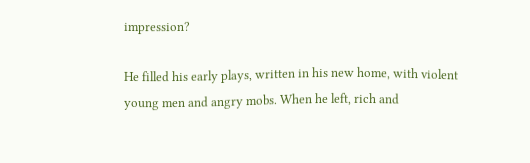impression?

He filled his early plays, written in his new home, with violent young men and angry mobs. When he left, rich and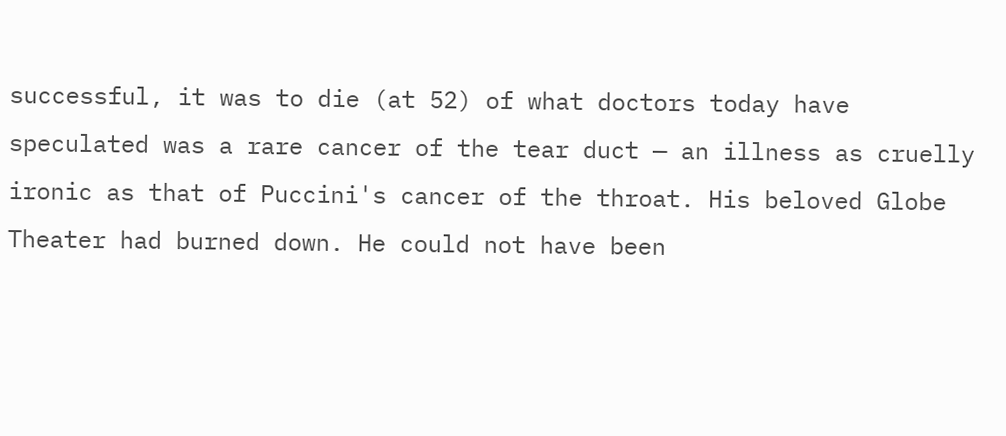successful, it was to die (at 52) of what doctors today have speculated was a rare cancer of the tear duct — an illness as cruelly ironic as that of Puccini's cancer of the throat. His beloved Globe Theater had burned down. He could not have been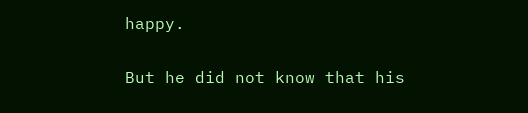happy.

But he did not know that his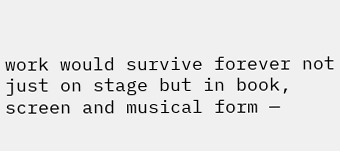work would survive forever not just on stage but in book, screen and musical form —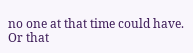no one at that time could have. Or that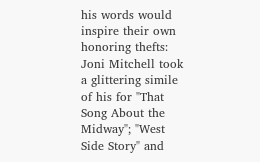his words would inspire their own honoring thefts: Joni Mitchell took a glittering simile of his for "That Song About the Midway"; "West Side Story" and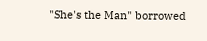"She's the Man" borrowed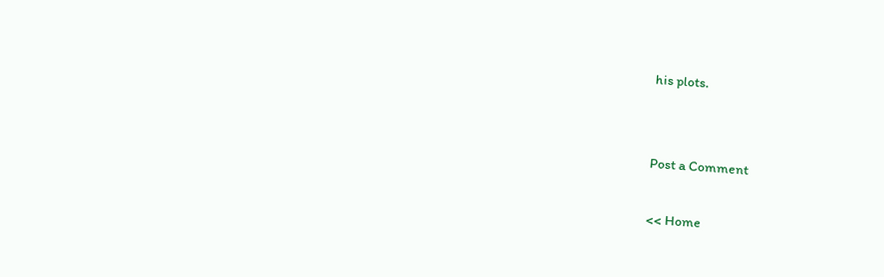his plots.


Post a Comment

<< Home